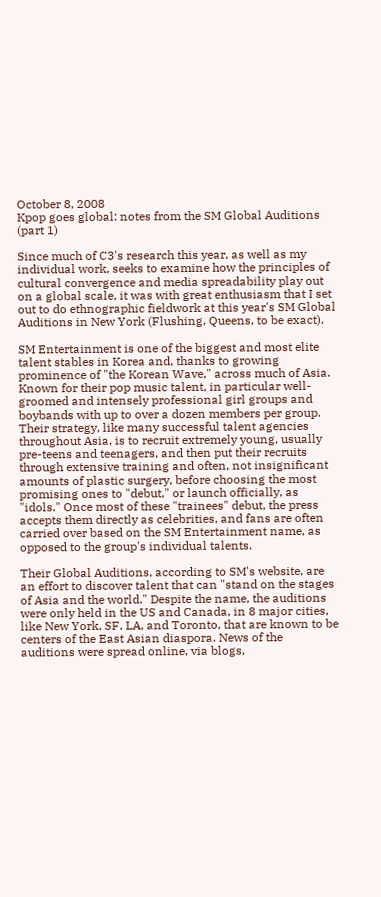October 8, 2008
Kpop goes global: notes from the SM Global Auditions (part 1)

Since much of C3's research this year, as well as my individual work, seeks to examine how the principles of cultural convergence and media spreadability play out on a global scale, it was with great enthusiasm that I set out to do ethnographic fieldwork at this year's SM Global Auditions in New York (Flushing, Queens, to be exact).

SM Entertainment is one of the biggest and most elite talent stables in Korea and, thanks to growing prominence of "the Korean Wave," across much of Asia. Known for their pop music talent, in particular well-groomed and intensely professional girl groups and boybands with up to over a dozen members per group. Their strategy, like many successful talent agencies throughout Asia, is to recruit extremely young, usually pre-teens and teenagers, and then put their recruits through extensive training and often, not insignificant amounts of plastic surgery, before choosing the most promising ones to "debut," or launch officially, as "idols." Once most of these "trainees" debut, the press accepts them directly as celebrities, and fans are often carried over based on the SM Entertainment name, as opposed to the group's individual talents.

Their Global Auditions, according to SM's website, are an effort to discover talent that can "stand on the stages of Asia and the world." Despite the name, the auditions were only held in the US and Canada, in 8 major cities, like New York, SF, LA, and Toronto, that are known to be centers of the East Asian diaspora. News of the auditions were spread online, via blogs,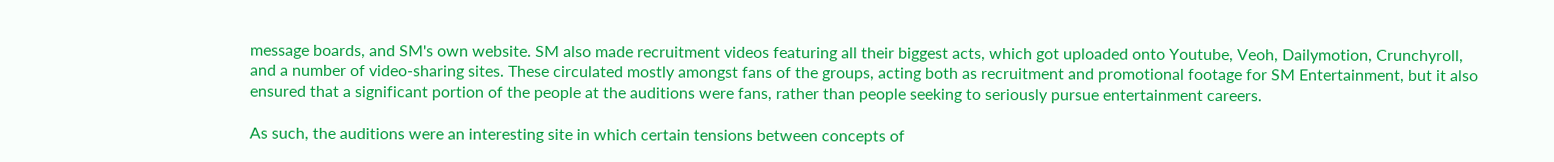message boards, and SM's own website. SM also made recruitment videos featuring all their biggest acts, which got uploaded onto Youtube, Veoh, Dailymotion, Crunchyroll, and a number of video-sharing sites. These circulated mostly amongst fans of the groups, acting both as recruitment and promotional footage for SM Entertainment, but it also ensured that a significant portion of the people at the auditions were fans, rather than people seeking to seriously pursue entertainment careers.

As such, the auditions were an interesting site in which certain tensions between concepts of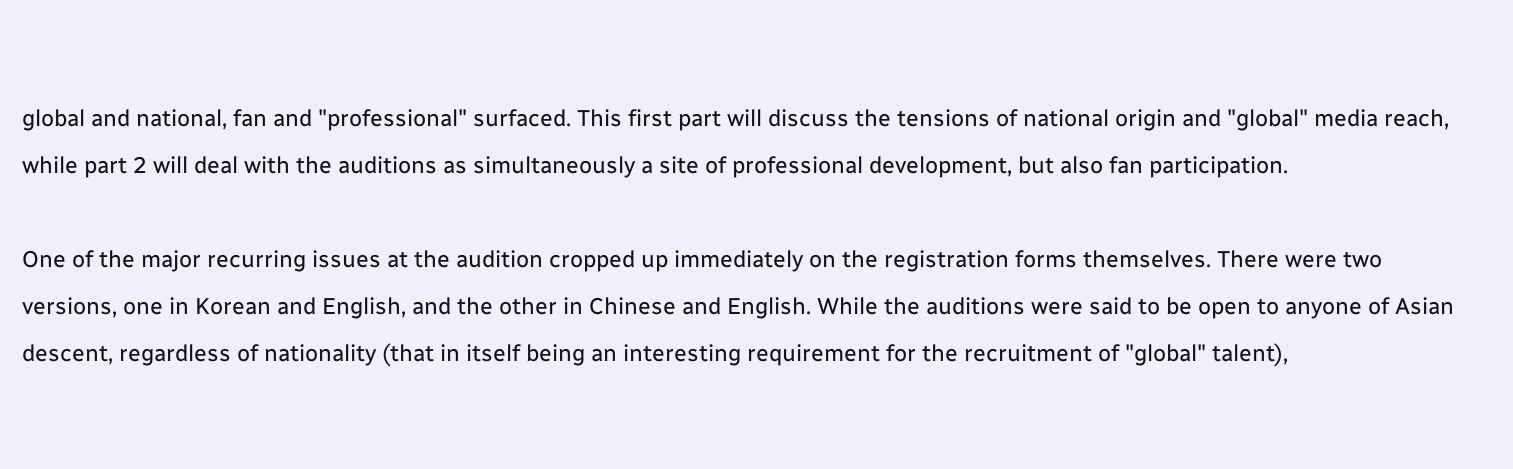global and national, fan and "professional" surfaced. This first part will discuss the tensions of national origin and "global" media reach, while part 2 will deal with the auditions as simultaneously a site of professional development, but also fan participation.

One of the major recurring issues at the audition cropped up immediately on the registration forms themselves. There were two versions, one in Korean and English, and the other in Chinese and English. While the auditions were said to be open to anyone of Asian descent, regardless of nationality (that in itself being an interesting requirement for the recruitment of "global" talent),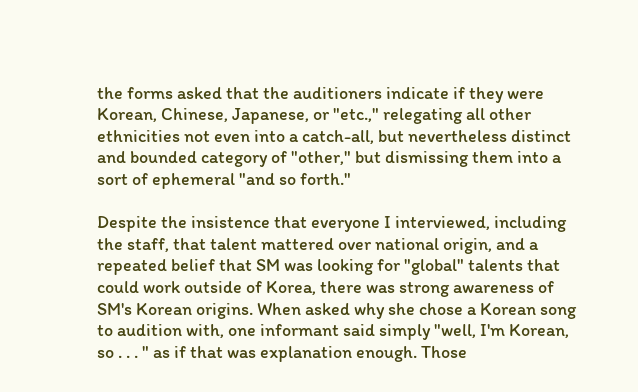the forms asked that the auditioners indicate if they were Korean, Chinese, Japanese, or "etc.," relegating all other ethnicities not even into a catch-all, but nevertheless distinct and bounded category of "other," but dismissing them into a sort of ephemeral "and so forth."

Despite the insistence that everyone I interviewed, including the staff, that talent mattered over national origin, and a repeated belief that SM was looking for "global" talents that could work outside of Korea, there was strong awareness of SM's Korean origins. When asked why she chose a Korean song to audition with, one informant said simply "well, I'm Korean, so . . . " as if that was explanation enough. Those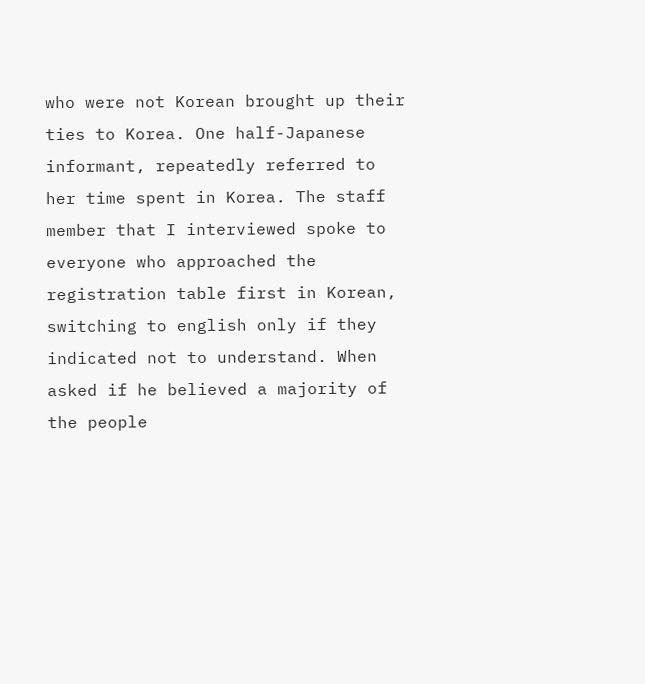who were not Korean brought up their ties to Korea. One half-Japanese informant, repeatedly referred to her time spent in Korea. The staff member that I interviewed spoke to everyone who approached the registration table first in Korean, switching to english only if they indicated not to understand. When asked if he believed a majority of the people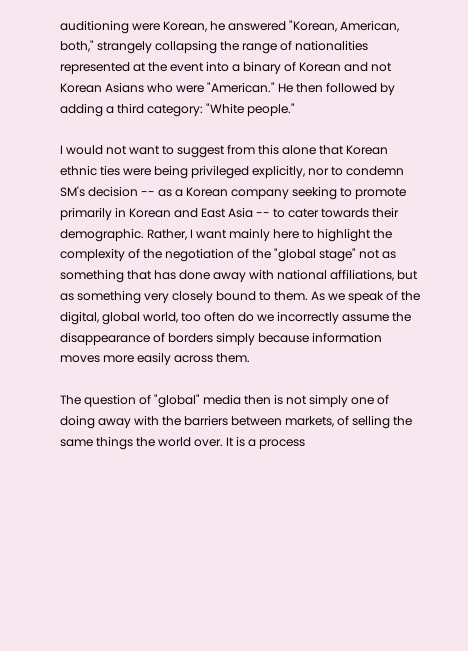auditioning were Korean, he answered "Korean, American, both," strangely collapsing the range of nationalities represented at the event into a binary of Korean and not Korean Asians who were "American." He then followed by adding a third category: "White people."

I would not want to suggest from this alone that Korean ethnic ties were being privileged explicitly, nor to condemn SM's decision -- as a Korean company seeking to promote primarily in Korean and East Asia -- to cater towards their demographic. Rather, I want mainly here to highlight the complexity of the negotiation of the "global stage" not as something that has done away with national affiliations, but as something very closely bound to them. As we speak of the digital, global world, too often do we incorrectly assume the disappearance of borders simply because information moves more easily across them.

The question of "global" media then is not simply one of doing away with the barriers between markets, of selling the same things the world over. It is a process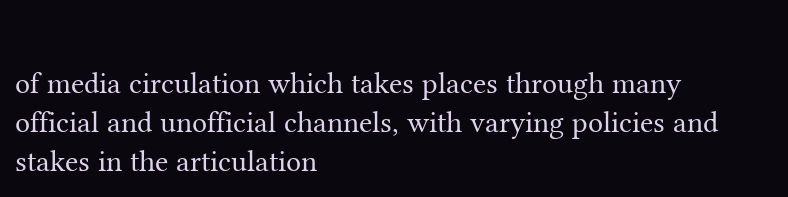of media circulation which takes places through many official and unofficial channels, with varying policies and stakes in the articulation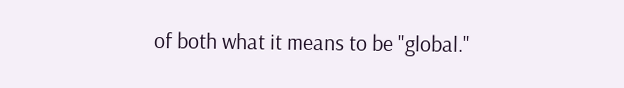of both what it means to be "global."